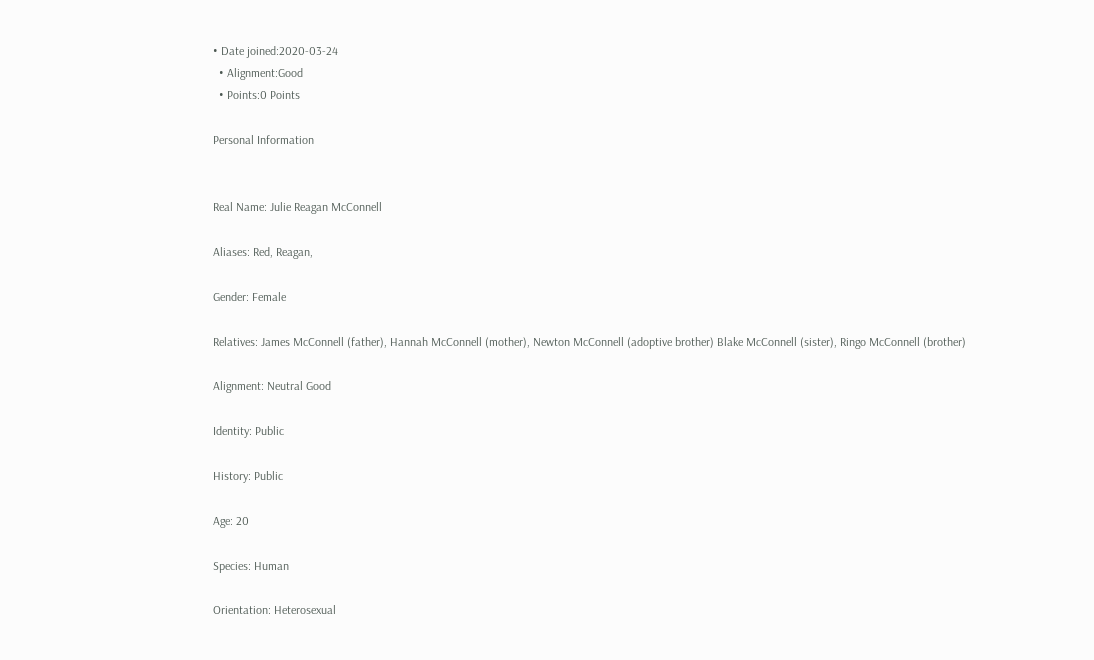• Date joined:2020-03-24
  • Alignment:Good
  • Points:0 Points

Personal Information


Real Name: Julie Reagan McConnell

Aliases: Red, Reagan,

Gender: Female

Relatives: James McConnell (father), Hannah McConnell (mother), Newton McConnell (adoptive brother) Blake McConnell (sister), Ringo McConnell (brother)

Alignment: Neutral Good

Identity: Public

History: Public

Age: 20

Species: Human

Orientation: Heterosexual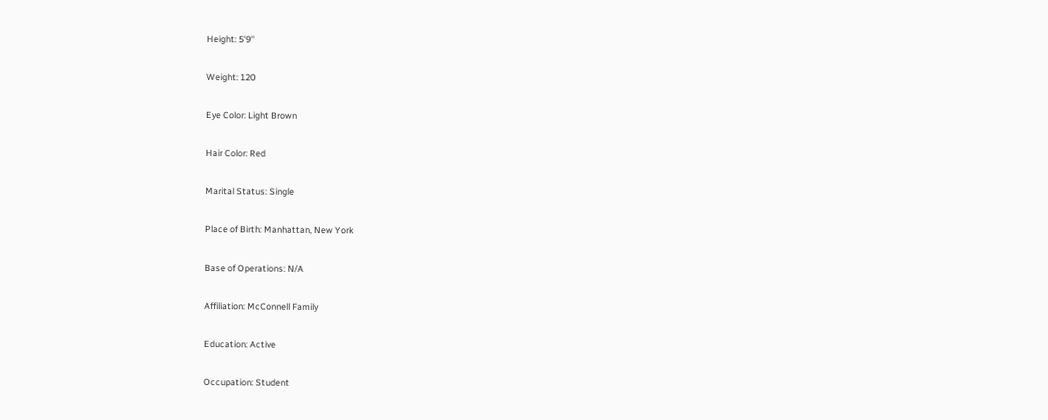Height: 5'9''

Weight: 120

Eye Color: Light Brown

Hair Color: Red

Marital Status: Single

Place of Birth: Manhattan, New York

Base of Operations: N/A

Affiliation: McConnell Family

Education: Active

Occupation: Student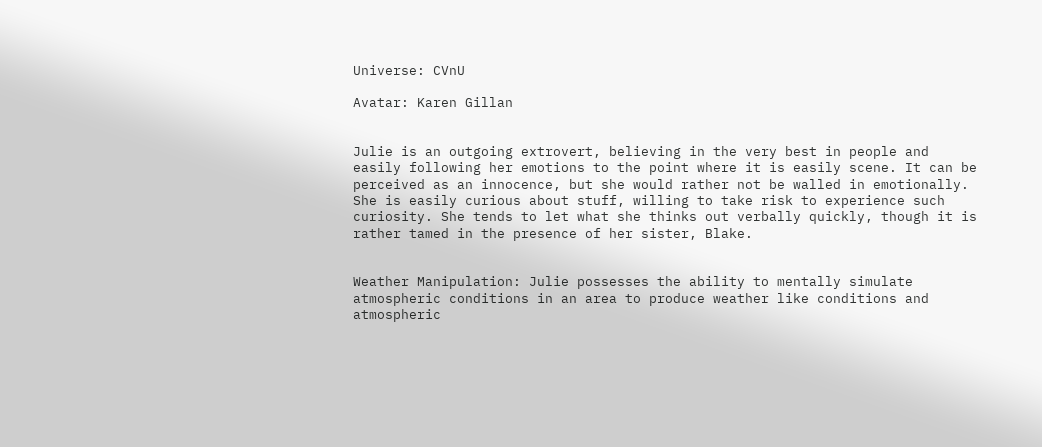Universe: CVnU

Avatar: Karen Gillan


Julie is an outgoing extrovert, believing in the very best in people and easily following her emotions to the point where it is easily scene. It can be perceived as an innocence, but she would rather not be walled in emotionally. She is easily curious about stuff, willing to take risk to experience such curiosity. She tends to let what she thinks out verbally quickly, though it is rather tamed in the presence of her sister, Blake.


Weather Manipulation: Julie possesses the ability to mentally simulate atmospheric conditions in an area to produce weather like conditions and atmospheric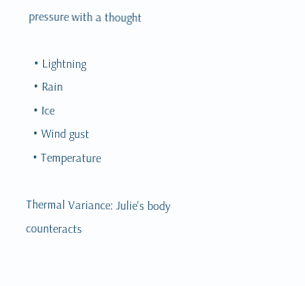pressure with a thought

  • Lightning
  • Rain
  • Ice
  • Wind gust
  • Temperature

Thermal Variance: Julie's body counteracts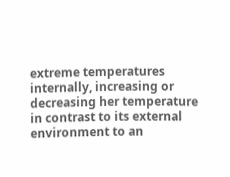extreme temperatures internally, increasing or decreasing her temperature in contrast to its external environment to an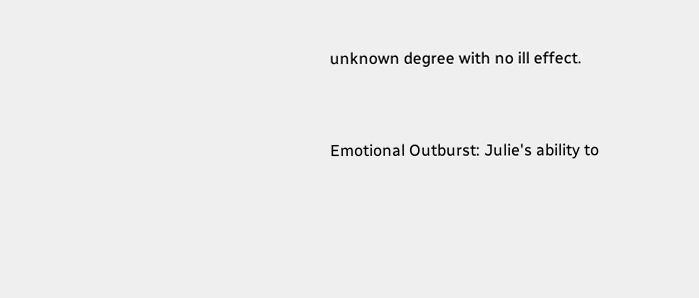unknown degree with no ill effect.


Emotional Outburst: Julie's ability to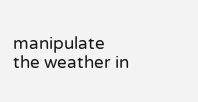manipulate the weather in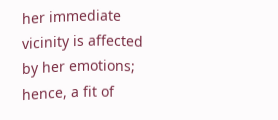her immediate vicinity is affected by her emotions; hence, a fit of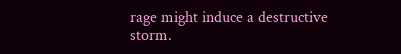rage might induce a destructive storm.